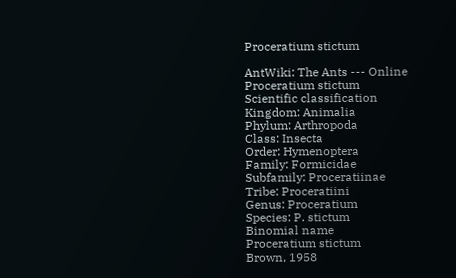Proceratium stictum

AntWiki: The Ants --- Online
Proceratium stictum
Scientific classification
Kingdom: Animalia
Phylum: Arthropoda
Class: Insecta
Order: Hymenoptera
Family: Formicidae
Subfamily: Proceratiinae
Tribe: Proceratiini
Genus: Proceratium
Species: P. stictum
Binomial name
Proceratium stictum
Brown, 1958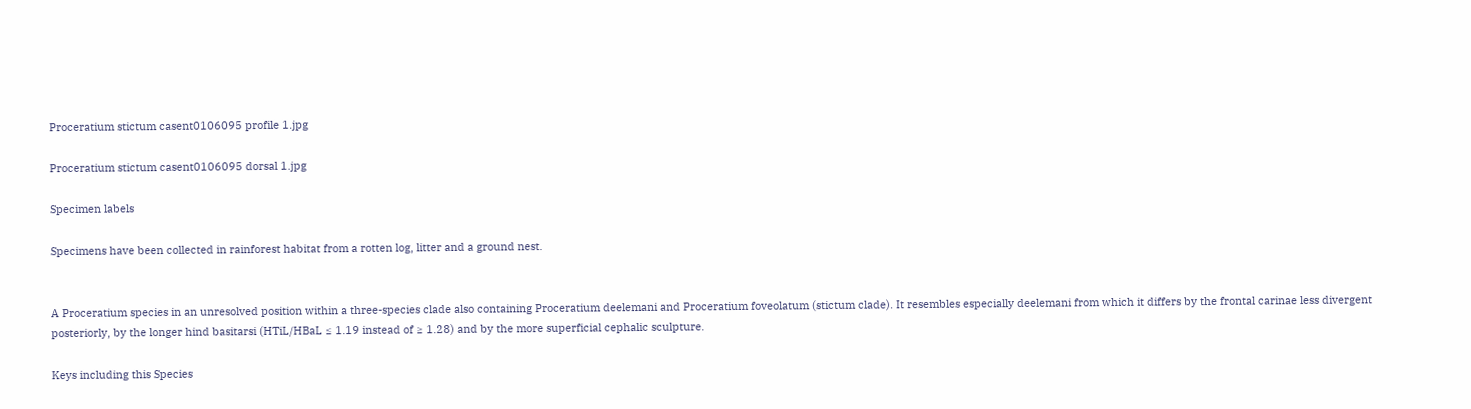Proceratium stictum casent0106095 profile 1.jpg

Proceratium stictum casent0106095 dorsal 1.jpg

Specimen labels

Specimens have been collected in rainforest habitat from a rotten log, litter and a ground nest.


A Proceratium species in an unresolved position within a three-species clade also containing Proceratium deelemani and Proceratium foveolatum (stictum clade). It resembles especially deelemani from which it differs by the frontal carinae less divergent posteriorly, by the longer hind basitarsi (HTiL/HBaL ≤ 1.19 instead of ≥ 1.28) and by the more superficial cephalic sculpture.

Keys including this Species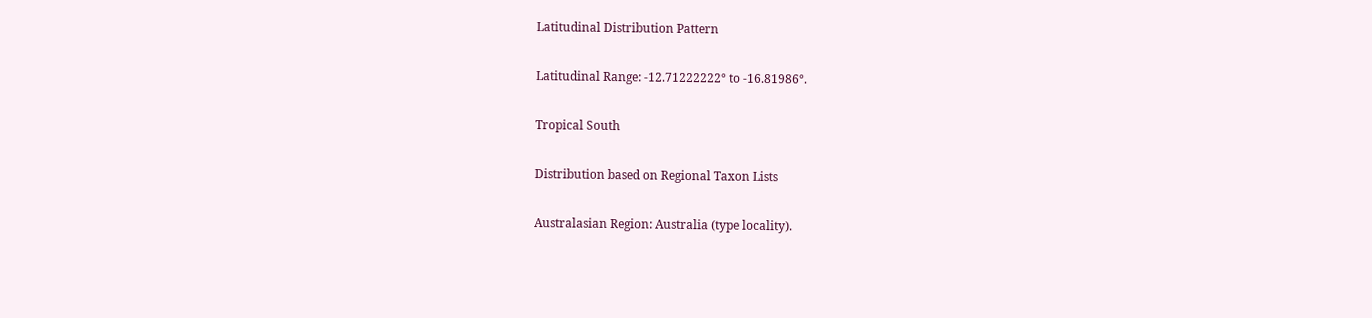Latitudinal Distribution Pattern

Latitudinal Range: -12.71222222° to -16.81986°.

Tropical South

Distribution based on Regional Taxon Lists

Australasian Region: Australia (type locality).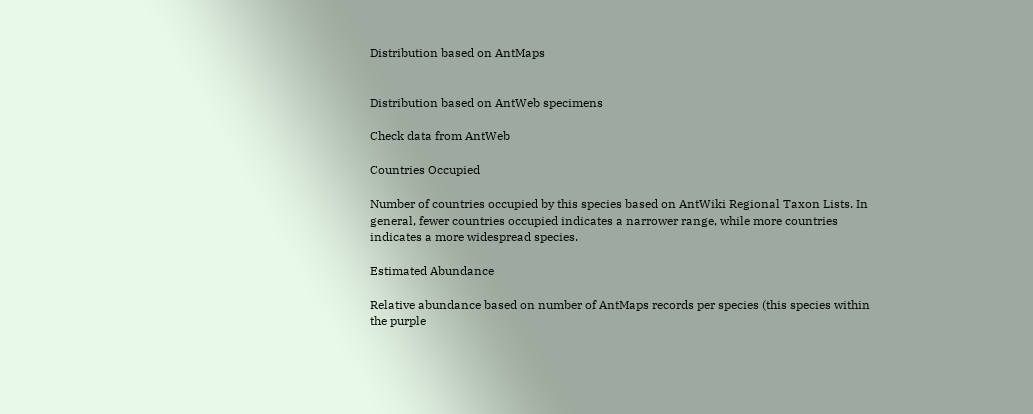Distribution based on AntMaps


Distribution based on AntWeb specimens

Check data from AntWeb

Countries Occupied

Number of countries occupied by this species based on AntWiki Regional Taxon Lists. In general, fewer countries occupied indicates a narrower range, while more countries indicates a more widespread species.

Estimated Abundance

Relative abundance based on number of AntMaps records per species (this species within the purple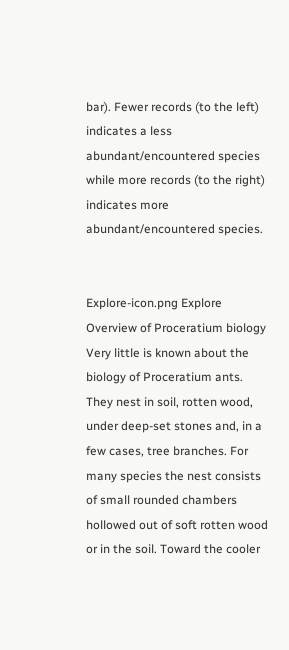bar). Fewer records (to the left) indicates a less abundant/encountered species while more records (to the right) indicates more abundant/encountered species.


Explore-icon.png Explore Overview of Proceratium biology
Very little is known about the biology of Proceratium ants. They nest in soil, rotten wood, under deep-set stones and, in a few cases, tree branches. For many species the nest consists of small rounded chambers hollowed out of soft rotten wood or in the soil. Toward the cooler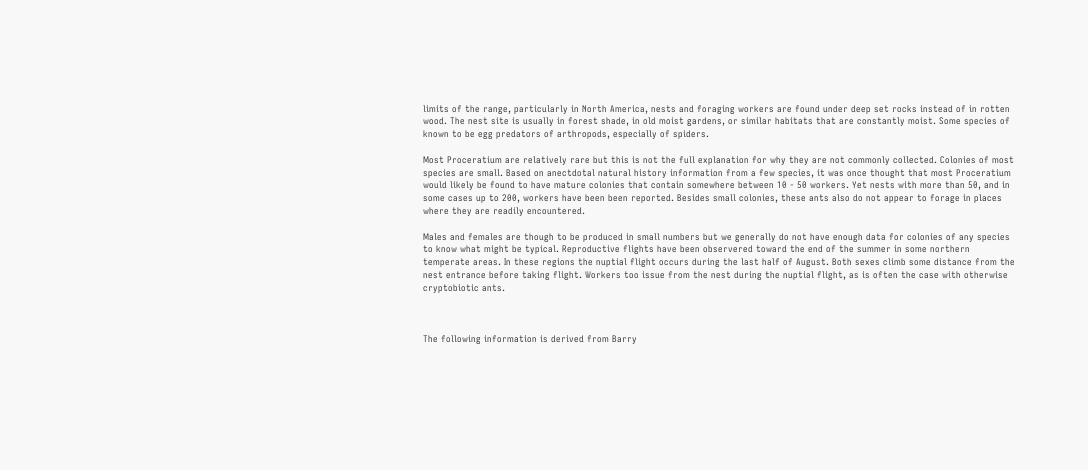limits of the range, particularly in North America, nests and foraging workers are found under deep set rocks instead of in rotten wood. The nest site is usually in forest shade, in old moist gardens, or similar habitats that are constantly moist. Some species of known to be egg predators of arthropods, especially of spiders.

Most Proceratium are relatively rare but this is not the full explanation for why they are not commonly collected. Colonies of most species are small. Based on anectdotal natural history information from a few species, it was once thought that most Proceratium would likely be found to have mature colonies that contain somewhere between 10 - 50 workers. Yet nests with more than 50, and in some cases up to 200, workers have been been reported. Besides small colonies, these ants also do not appear to forage in places where they are readily encountered.

Males and females are though to be produced in small numbers but we generally do not have enough data for colonies of any species to know what might be typical. Reproductive flights have been observered toward the end of the summer in some northern temperate areas. In these regions the nuptial flight occurs during the last half of August. Both sexes climb some distance from the nest entrance before taking flight. Workers too issue from the nest during the nuptial flight, as is often the case with otherwise cryptobiotic ants.



The following information is derived from Barry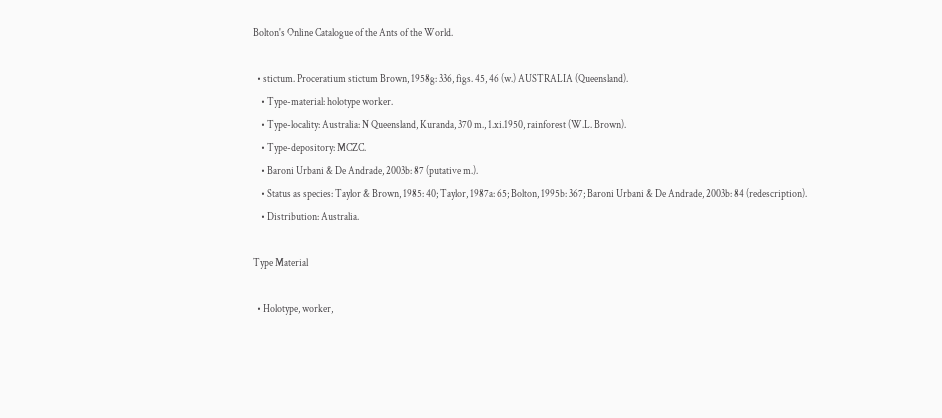Bolton's Online Catalogue of the Ants of the World.

  • stictum. Proceratium stictum Brown, 1958g: 336, figs. 45, 46 (w.) AUSTRALIA (Queensland).
    • Type-material: holotype worker.
    • Type-locality: Australia: N Queensland, Kuranda, 370 m., 1.xi.1950, rainforest (W.L. Brown).
    • Type-depository: MCZC.
    • Baroni Urbani & De Andrade, 2003b: 87 (putative m.).
    • Status as species: Taylor & Brown, 1985: 40; Taylor, 1987a: 65; Bolton, 1995b: 367; Baroni Urbani & De Andrade, 2003b: 84 (redescription).
    • Distribution: Australia.

Type Material

  • Holotype, worker,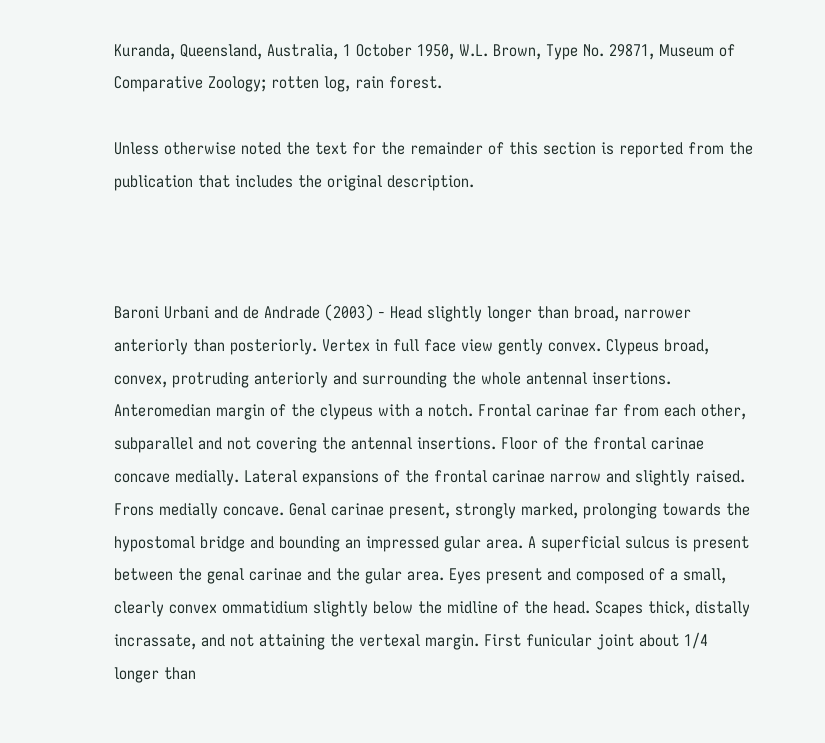Kuranda, Queensland, Australia, 1 October 1950, W.L. Brown, Type No. 29871, Museum of Comparative Zoology; rotten log, rain forest.

Unless otherwise noted the text for the remainder of this section is reported from the publication that includes the original description.



Baroni Urbani and de Andrade (2003) - Head slightly longer than broad, narrower anteriorly than posteriorly. Vertex in full face view gently convex. Clypeus broad, convex, protruding anteriorly and surrounding the whole antennal insertions. Anteromedian margin of the clypeus with a notch. Frontal carinae far from each other, subparallel and not covering the antennal insertions. Floor of the frontal carinae concave medially. Lateral expansions of the frontal carinae narrow and slightly raised. Frons medially concave. Genal carinae present, strongly marked, prolonging towards the hypostomal bridge and bounding an impressed gular area. A superficial sulcus is present between the genal carinae and the gular area. Eyes present and composed of a small, clearly convex ommatidium slightly below the midline of the head. Scapes thick, distally incrassate, and not attaining the vertexal margin. First funicular joint about 1/4 longer than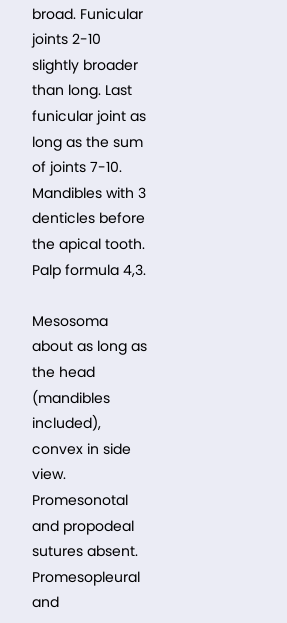broad. Funicular joints 2-10 slightly broader than long. Last funicular joint as long as the sum of joints 7-10. Mandibles with 3 denticles before the apical tooth. Palp formula 4,3.

Mesosoma about as long as the head (mandibles included), convex in side view. Promesonotal and propodeal sutures absent. Promesopleural and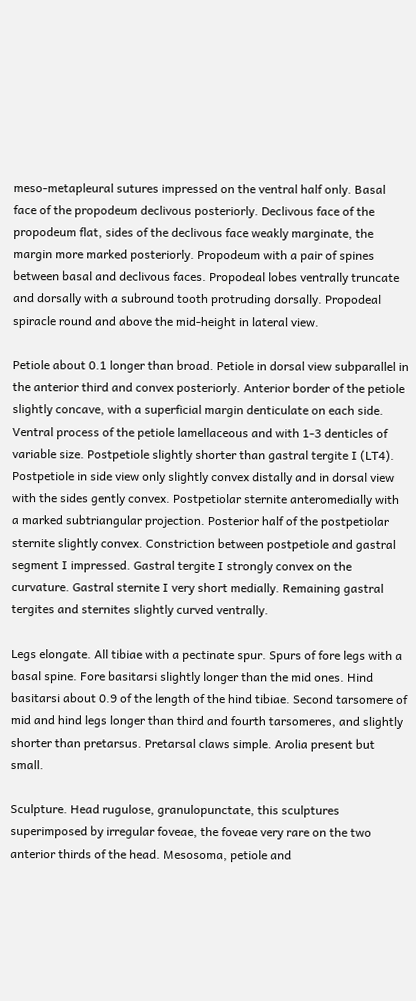meso-metapleural sutures impressed on the ventral half only. Basal face of the propodeum declivous posteriorly. Declivous face of the propodeum flat, sides of the declivous face weakly marginate, the margin more marked posteriorly. Propodeum with a pair of spines between basal and declivous faces. Propodeal lobes ventrally truncate and dorsally with a subround tooth protruding dorsally. Propodeal spiracle round and above the mid-height in lateral view.

Petiole about 0.1 longer than broad. Petiole in dorsal view subparallel in the anterior third and convex posteriorly. Anterior border of the petiole slightly concave, with a superficial margin denticulate on each side. Ventral process of the petiole lamellaceous and with 1-3 denticles of variable size. Postpetiole slightly shorter than gastral tergite I (LT4). Postpetiole in side view only slightly convex distally and in dorsal view with the sides gently convex. Postpetiolar sternite anteromedially with a marked subtriangular projection. Posterior half of the postpetiolar sternite slightly convex. Constriction between postpetiole and gastral segment I impressed. Gastral tergite I strongly convex on the curvature. Gastral sternite I very short medially. Remaining gastral tergites and sternites slightly curved ventrally.

Legs elongate. All tibiae with a pectinate spur. Spurs of fore legs with a basal spine. Fore basitarsi slightly longer than the mid ones. Hind basitarsi about 0.9 of the length of the hind tibiae. Second tarsomere of mid and hind legs longer than third and fourth tarsomeres, and slightly shorter than pretarsus. Pretarsal claws simple. Arolia present but small.

Sculpture. Head rugulose, granulopunctate, this sculptures superimposed by irregular foveae, the foveae very rare on the two anterior thirds of the head. Mesosoma, petiole and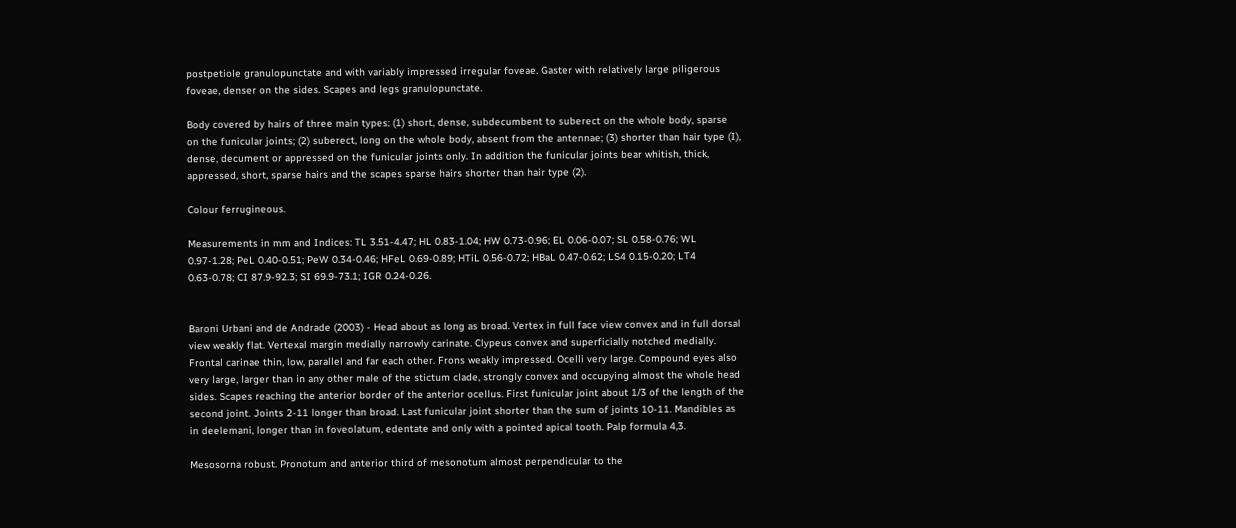postpetiole granulopunctate and with variably impressed irregular foveae. Gaster with relatively large piligerous foveae, denser on the sides. Scapes and legs granulopunctate.

Body covered by hairs of three main types: (1) short, dense, subdecumbent to suberect on the whole body, sparse on the funicular joints; (2) suberect, long on the whole body, absent from the antennae; (3) shorter than hair type (I), dense, decument or appressed on the funicular joints only. In addition the funicular joints bear whitish, thick, appressed, short, sparse hairs and the scapes sparse hairs shorter than hair type (2).

Colour ferrugineous.

Measurements in mm and Indices: TL 3.51-4.47; HL 0.83-1.04; HW 0.73-0.96; EL 0.06-0.07; SL 0.58-0.76; WL 0.97-1.28; PeL 0.40-0.51; PeW 0.34-0.46; HFeL 0.69-0.89; HTiL 0.56-0.72; HBaL 0.47-0.62; LS4 0.15-0.20; LT4 0.63-0.78; CI 87.9-92.3; SI 69.9-73.1; IGR 0.24-0.26.


Baroni Urbani and de Andrade (2003) - Head about as long as broad. Vertex in full face view convex and in full dorsal view weakly flat. Vertexal margin medially narrowly carinate. Clypeus convex and superficially notched medially. Frontal carinae thin, low, parallel and far each other. Frons weakly impressed. Ocelli very large. Compound eyes also very large, larger than in any other male of the stictum clade, strongly convex and occupying almost the whole head sides. Scapes reaching the anterior border of the anterior ocellus. First funicular joint about 1/3 of the length of the second joint. Joints 2-11 longer than broad. Last funicular joint shorter than the sum of joints 10-11. Mandibles as in deelemani, longer than in foveolatum, edentate and only with a pointed apical tooth. Palp formula 4,3.

Mesosorna robust. Pronotum and anterior third of mesonotum almost perpendicular to the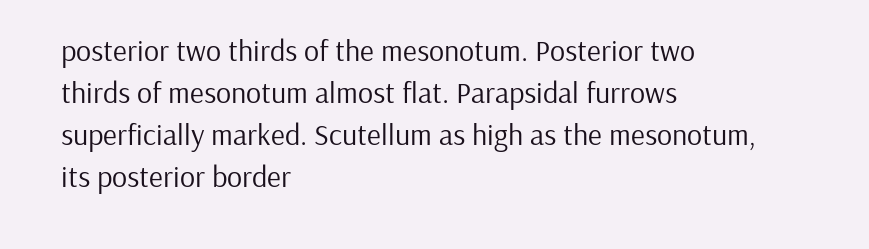posterior two thirds of the mesonotum. Posterior two thirds of mesonotum almost flat. Parapsidal furrows superficially marked. Scutellum as high as the mesonotum, its posterior border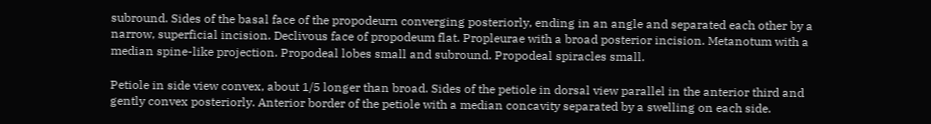subround. Sides of the basal face of the propodeurn converging posteriorly, ending in an angle and separated each other by a narrow, superficial incision. Declivous face of propodeum flat. Propleurae with a broad posterior incision. Metanotum with a median spine-like projection. Propodeal lobes small and subround. Propodeal spiracles small.

Petiole in side view convex, about 1/5 longer than broad. Sides of the petiole in dorsal view parallel in the anterior third and gently convex posteriorly. Anterior border of the petiole with a median concavity separated by a swelling on each side.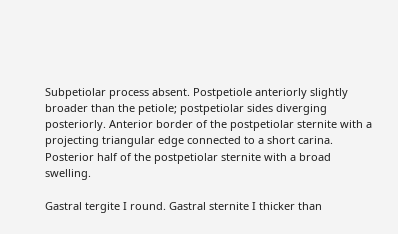Subpetiolar process absent. Postpetiole anteriorly slightly broader than the petiole; postpetiolar sides diverging posteriorly. Anterior border of the postpetiolar sternite with a projecting triangular edge connected to a short carina. Posterior half of the postpetiolar sternite with a broad swelling.

Gastral tergite I round. Gastral sternite I thicker than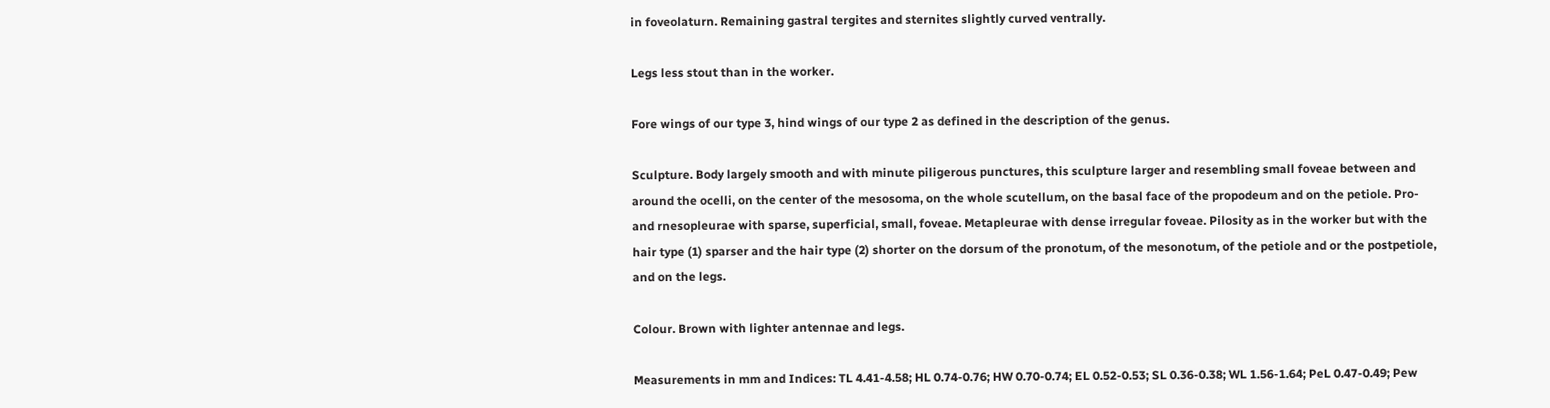in foveolaturn. Remaining gastral tergites and sternites slightly curved ventrally.

Legs less stout than in the worker.

Fore wings of our type 3, hind wings of our type 2 as defined in the description of the genus.

Sculpture. Body largely smooth and with minute piligerous punctures, this sculpture larger and resembling small foveae between and around the ocelli, on the center of the mesosoma, on the whole scutellum, on the basal face of the propodeum and on the petiole. Pro- and rnesopleurae with sparse, superficial, small, foveae. Metapleurae with dense irregular foveae. Pilosity as in the worker but with the hair type (1) sparser and the hair type (2) shorter on the dorsum of the pronotum, of the mesonotum, of the petiole and or the postpetiole, and on the legs.

Colour. Brown with lighter antennae and legs.

Measurements in mm and Indices: TL 4.41-4.58; HL 0.74-0.76; HW 0.70-0.74; EL 0.52-0.53; SL 0.36-0.38; WL 1.56-1.64; PeL 0.47-0.49; Pew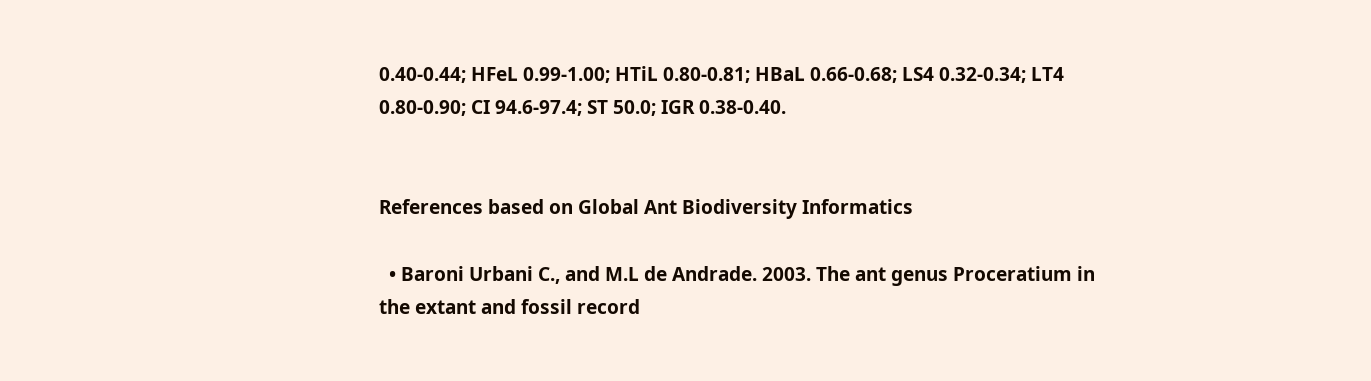0.40-0.44; HFeL 0.99-1.00; HTiL 0.80-0.81; HBaL 0.66-0.68; LS4 0.32-0.34; LT4 0.80-0.90; CI 94.6-97.4; ST 50.0; IGR 0.38-0.40.


References based on Global Ant Biodiversity Informatics

  • Baroni Urbani C., and M.L de Andrade. 2003. The ant genus Proceratium in the extant and fossil record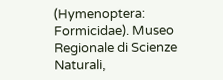(Hymenoptera: Formicidae). Museo Regionale di Scienze Naturali,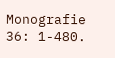Monografie 36: 1-480.